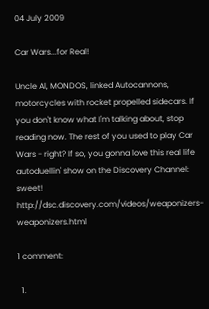04 July 2009

Car Wars...for Real!

Uncle Al, MONDOS, linked Autocannons, motorcycles with rocket propelled sidecars. If you don't know what I'm talking about, stop reading now. The rest of you used to play Car Wars - right? If so, you gonna love this real life autoduellin' show on the Discovery Channel: sweet! http://dsc.discovery.com/videos/weaponizers-weaponizers.html

1 comment:

  1.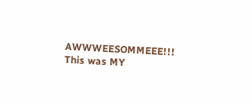AWWWEESOMMEEE!!! This was MY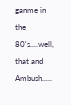ganme in the 80's....well, that and Ambush.....